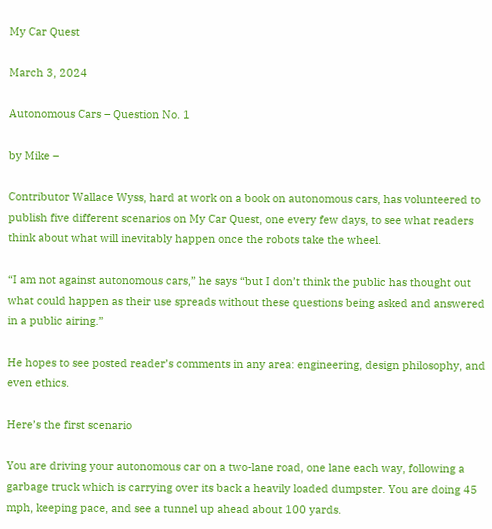My Car Quest

March 3, 2024

Autonomous Cars – Question No. 1

by Mike –

Contributor Wallace Wyss, hard at work on a book on autonomous cars, has volunteered to publish five different scenarios on My Car Quest, one every few days, to see what readers think about what will inevitably happen once the robots take the wheel.

“I am not against autonomous cars,” he says “but I don’t think the public has thought out what could happen as their use spreads without these questions being asked and answered in a public airing.”

He hopes to see posted reader’s comments in any area: engineering, design philosophy, and even ethics.

Here’s the first scenario

You are driving your autonomous car on a two-lane road, one lane each way, following a garbage truck which is carrying over its back a heavily loaded dumpster. You are doing 45 mph, keeping pace, and see a tunnel up ahead about 100 yards.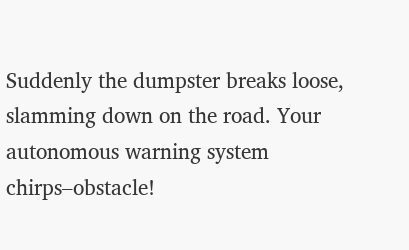Suddenly the dumpster breaks loose, slamming down on the road. Your autonomous warning system chirps–obstacle!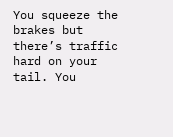You squeeze the brakes but there’s traffic hard on your tail. You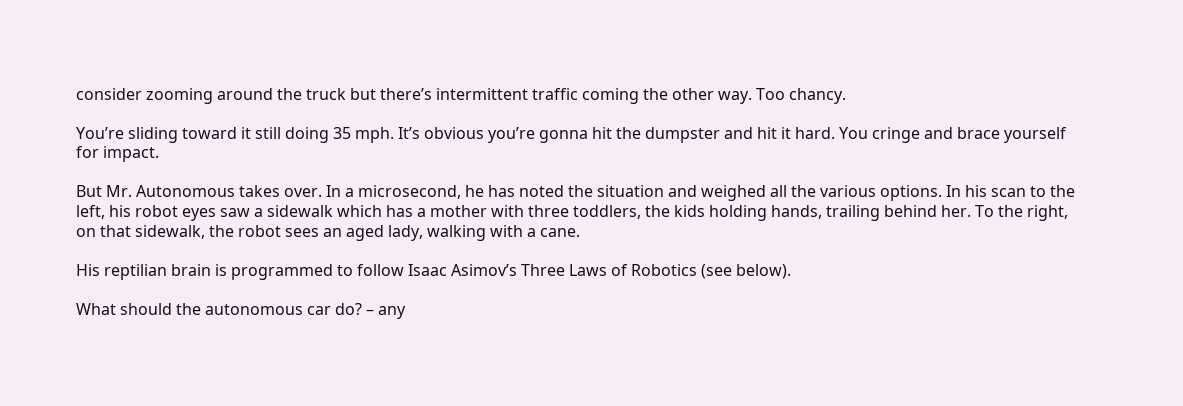consider zooming around the truck but there’s intermittent traffic coming the other way. Too chancy.

You’re sliding toward it still doing 35 mph. It’s obvious you’re gonna hit the dumpster and hit it hard. You cringe and brace yourself for impact.

But Mr. Autonomous takes over. In a microsecond, he has noted the situation and weighed all the various options. In his scan to the left, his robot eyes saw a sidewalk which has a mother with three toddlers, the kids holding hands, trailing behind her. To the right, on that sidewalk, the robot sees an aged lady, walking with a cane.

His reptilian brain is programmed to follow Isaac Asimov’s Three Laws of Robotics (see below).

What should the autonomous car do? – any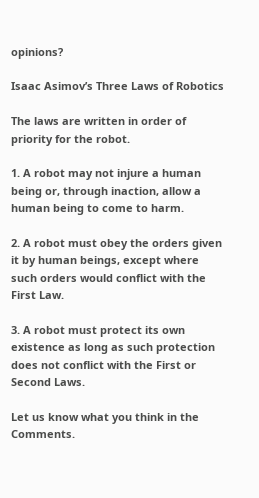opinions?

Isaac Asimov’s Three Laws of Robotics

The laws are written in order of priority for the robot.

1. A robot may not injure a human being or, through inaction, allow a human being to come to harm.

2. A robot must obey the orders given it by human beings, except where such orders would conflict with the First Law.

3. A robot must protect its own existence as long as such protection does not conflict with the First or Second Laws.

Let us know what you think in the Comments.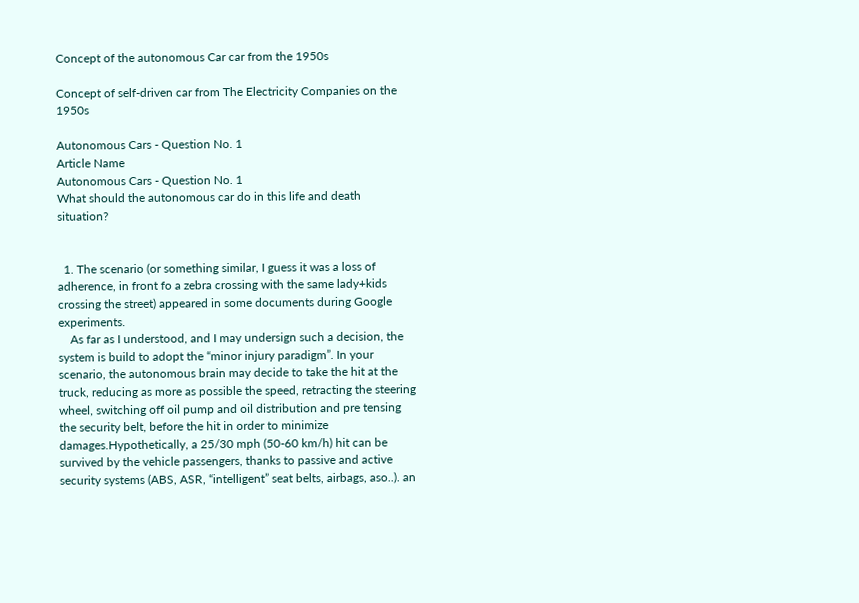Concept of the autonomous Car car from the 1950s

Concept of self-driven car from The Electricity Companies on the 1950s

Autonomous Cars - Question No. 1
Article Name
Autonomous Cars - Question No. 1
What should the autonomous car do in this life and death situation?


  1. The scenario (or something similar, I guess it was a loss of adherence, in front fo a zebra crossing with the same lady+kids crossing the street) appeared in some documents during Google experiments.
    As far as I understood, and I may undersign such a decision, the system is build to adopt the “minor injury paradigm”. In your scenario, the autonomous brain may decide to take the hit at the truck, reducing as more as possible the speed, retracting the steering wheel, switching off oil pump and oil distribution and pre tensing the security belt, before the hit in order to minimize damages.Hypothetically, a 25/30 mph (50-60 km/h) hit can be survived by the vehicle passengers, thanks to passive and active security systems (ABS, ASR, “intelligent” seat belts, airbags, aso..). an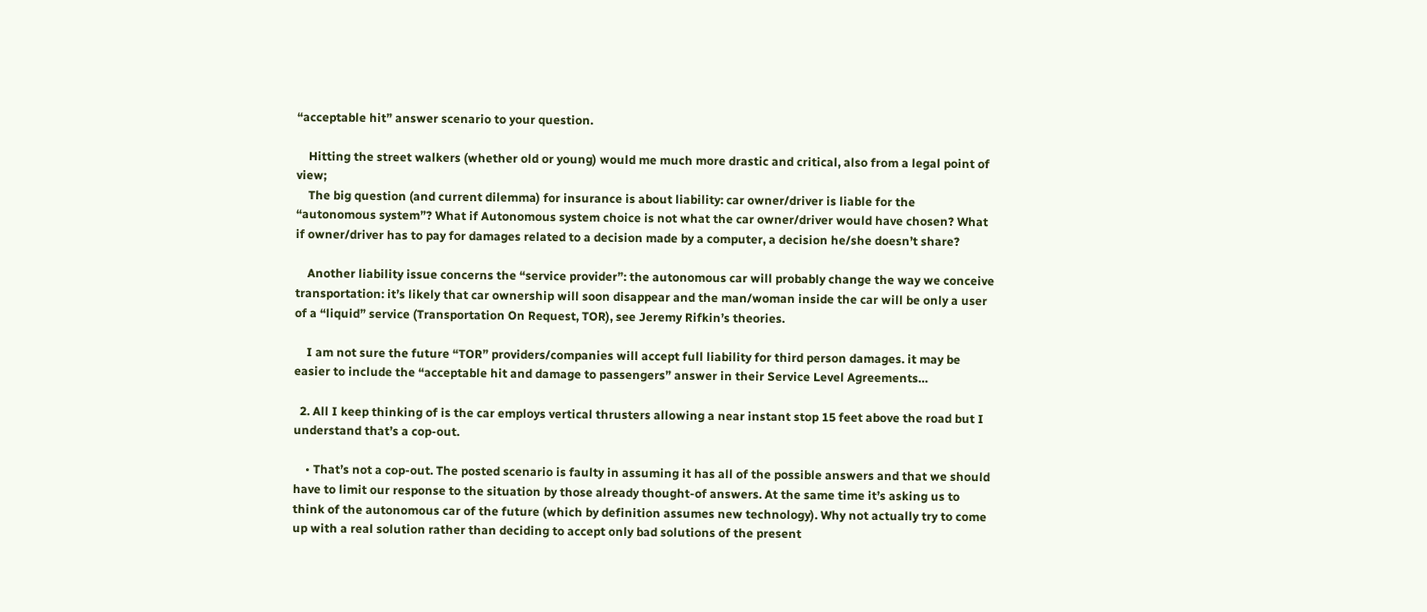“acceptable hit” answer scenario to your question.

    Hitting the street walkers (whether old or young) would me much more drastic and critical, also from a legal point of view;
    The big question (and current dilemma) for insurance is about liability: car owner/driver is liable for the “autonomous system”? What if Autonomous system choice is not what the car owner/driver would have chosen? What if owner/driver has to pay for damages related to a decision made by a computer, a decision he/she doesn’t share?

    Another liability issue concerns the “service provider”: the autonomous car will probably change the way we conceive transportation: it’s likely that car ownership will soon disappear and the man/woman inside the car will be only a user of a “liquid” service (Transportation On Request, TOR), see Jeremy Rifkin’s theories.

    I am not sure the future “TOR” providers/companies will accept full liability for third person damages. it may be easier to include the “acceptable hit and damage to passengers” answer in their Service Level Agreements…

  2. All I keep thinking of is the car employs vertical thrusters allowing a near instant stop 15 feet above the road but I understand that’s a cop-out.

    • That’s not a cop-out. The posted scenario is faulty in assuming it has all of the possible answers and that we should have to limit our response to the situation by those already thought-of answers. At the same time it’s asking us to think of the autonomous car of the future (which by definition assumes new technology). Why not actually try to come up with a real solution rather than deciding to accept only bad solutions of the present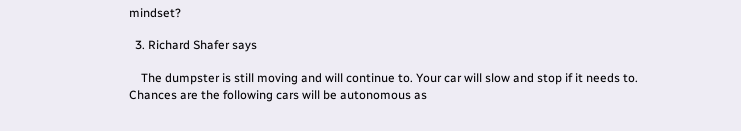mindset?

  3. Richard Shafer says

    The dumpster is still moving and will continue to. Your car will slow and stop if it needs to. Chances are the following cars will be autonomous as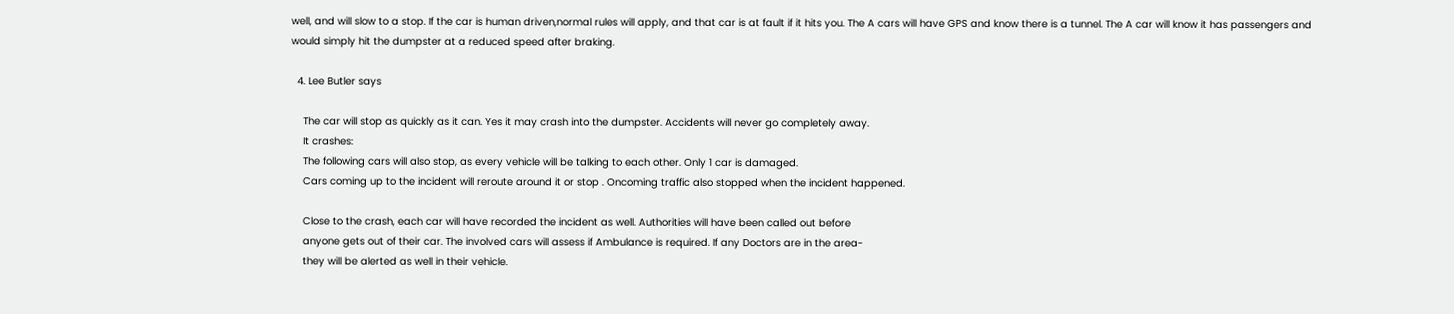well, and will slow to a stop. If the car is human driven,normal rules will apply, and that car is at fault if it hits you. The A cars will have GPS and know there is a tunnel. The A car will know it has passengers and would simply hit the dumpster at a reduced speed after braking.

  4. Lee Butler says

    The car will stop as quickly as it can. Yes it may crash into the dumpster. Accidents will never go completely away.
    It crashes:
    The following cars will also stop, as every vehicle will be talking to each other. Only 1 car is damaged.
    Cars coming up to the incident will reroute around it or stop . Oncoming traffic also stopped when the incident happened.

    Close to the crash, each car will have recorded the incident as well. Authorities will have been called out before
    anyone gets out of their car. The involved cars will assess if Ambulance is required. If any Doctors are in the area-
    they will be alerted as well in their vehicle.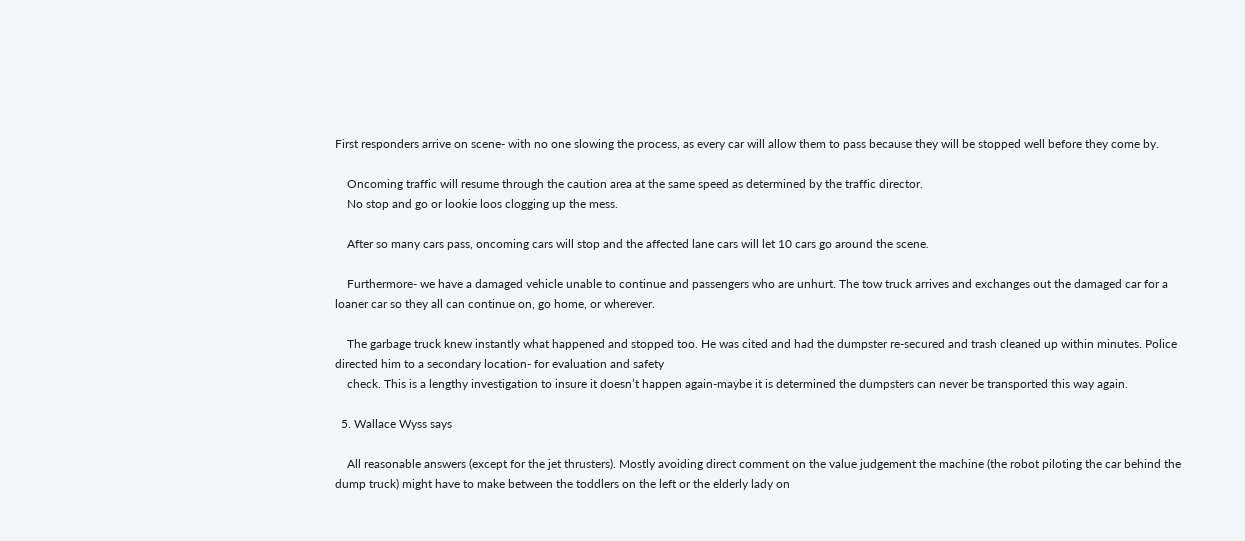First responders arrive on scene- with no one slowing the process, as every car will allow them to pass because they will be stopped well before they come by.

    Oncoming traffic will resume through the caution area at the same speed as determined by the traffic director.
    No stop and go or lookie loos clogging up the mess.

    After so many cars pass, oncoming cars will stop and the affected lane cars will let 10 cars go around the scene.

    Furthermore- we have a damaged vehicle unable to continue and passengers who are unhurt. The tow truck arrives and exchanges out the damaged car for a loaner car so they all can continue on, go home, or wherever.

    The garbage truck knew instantly what happened and stopped too. He was cited and had the dumpster re-secured and trash cleaned up within minutes. Police directed him to a secondary location- for evaluation and safety
    check. This is a lengthy investigation to insure it doesn’t happen again-maybe it is determined the dumpsters can never be transported this way again.

  5. Wallace Wyss says

    All reasonable answers (except for the jet thrusters). Mostly avoiding direct comment on the value judgement the machine (the robot piloting the car behind the dump truck) might have to make between the toddlers on the left or the elderly lady on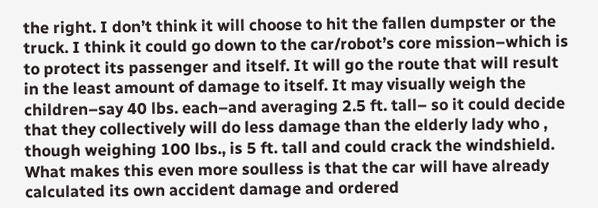the right. I don’t think it will choose to hit the fallen dumpster or the truck. I think it could go down to the car/robot’s core mission–which is to protect its passenger and itself. It will go the route that will result in the least amount of damage to itself. It may visually weigh the children–say 40 lbs. each–and averaging 2.5 ft. tall– so it could decide that they collectively will do less damage than the elderly lady who , though weighing 100 lbs., is 5 ft. tall and could crack the windshield. What makes this even more soulless is that the car will have already calculated its own accident damage and ordered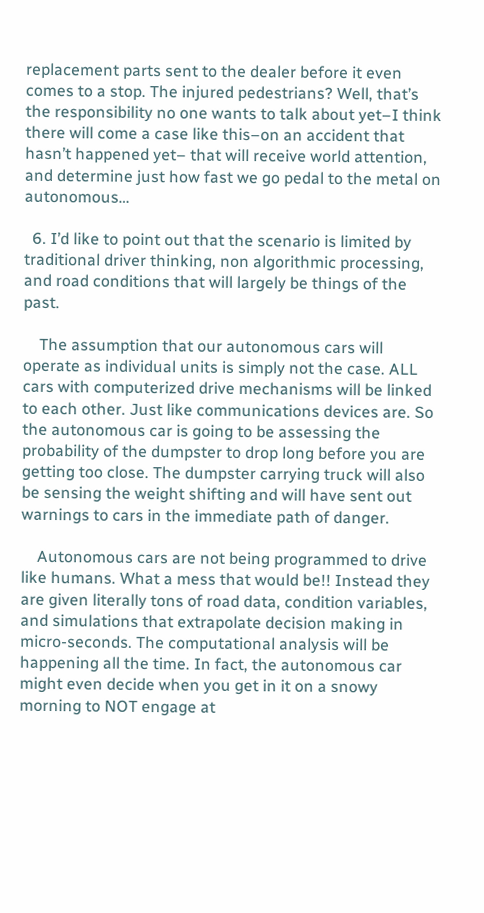replacement parts sent to the dealer before it even comes to a stop. The injured pedestrians? Well, that’s the responsibility no one wants to talk about yet–I think there will come a case like this–on an accident that hasn’t happened yet– that will receive world attention, and determine just how fast we go pedal to the metal on autonomous…

  6. I’d like to point out that the scenario is limited by traditional driver thinking, non algorithmic processing, and road conditions that will largely be things of the past.

    The assumption that our autonomous cars will operate as individual units is simply not the case. ALL cars with computerized drive mechanisms will be linked to each other. Just like communications devices are. So the autonomous car is going to be assessing the probability of the dumpster to drop long before you are getting too close. The dumpster carrying truck will also be sensing the weight shifting and will have sent out warnings to cars in the immediate path of danger.

    Autonomous cars are not being programmed to drive like humans. What a mess that would be!! Instead they are given literally tons of road data, condition variables, and simulations that extrapolate decision making in micro-seconds. The computational analysis will be happening all the time. In fact, the autonomous car might even decide when you get in it on a snowy morning to NOT engage at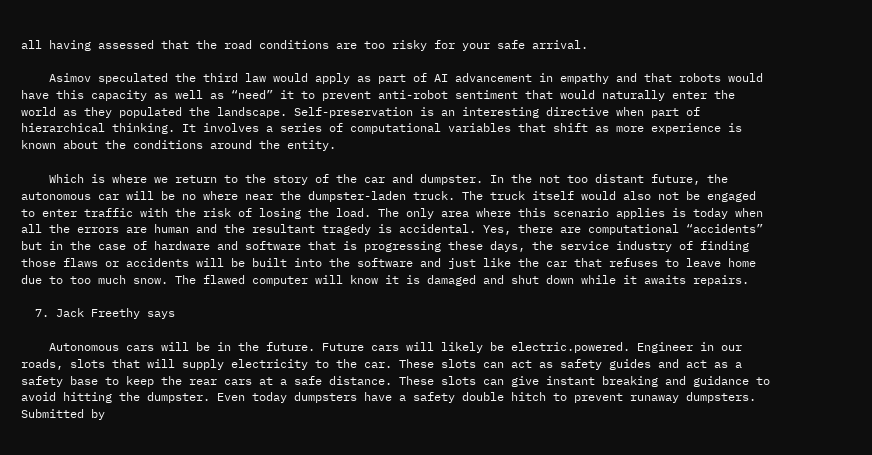all having assessed that the road conditions are too risky for your safe arrival.

    Asimov speculated the third law would apply as part of AI advancement in empathy and that robots would have this capacity as well as “need” it to prevent anti-robot sentiment that would naturally enter the world as they populated the landscape. Self-preservation is an interesting directive when part of hierarchical thinking. It involves a series of computational variables that shift as more experience is known about the conditions around the entity.

    Which is where we return to the story of the car and dumpster. In the not too distant future, the autonomous car will be no where near the dumpster-laden truck. The truck itself would also not be engaged to enter traffic with the risk of losing the load. The only area where this scenario applies is today when all the errors are human and the resultant tragedy is accidental. Yes, there are computational “accidents” but in the case of hardware and software that is progressing these days, the service industry of finding those flaws or accidents will be built into the software and just like the car that refuses to leave home due to too much snow. The flawed computer will know it is damaged and shut down while it awaits repairs.

  7. Jack Freethy says

    Autonomous cars will be in the future. Future cars will likely be electric.powered. Engineer in our roads, slots that will supply electricity to the car. These slots can act as safety guides and act as a safety base to keep the rear cars at a safe distance. These slots can give instant breaking and guidance to avoid hitting the dumpster. Even today dumpsters have a safety double hitch to prevent runaway dumpsters. Submitted by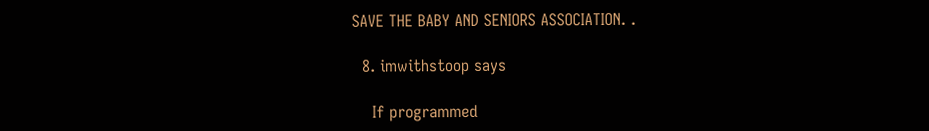SAVE THE BABY AND SENIORS ASSOCIATION. .

  8. imwithstoop says

    If programmed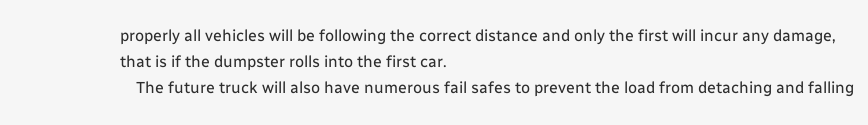properly all vehicles will be following the correct distance and only the first will incur any damage, that is if the dumpster rolls into the first car.
    The future truck will also have numerous fail safes to prevent the load from detaching and falling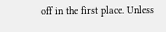off in the first place. Unless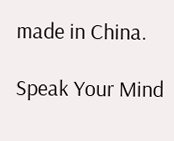made in China.

Speak Your Mind